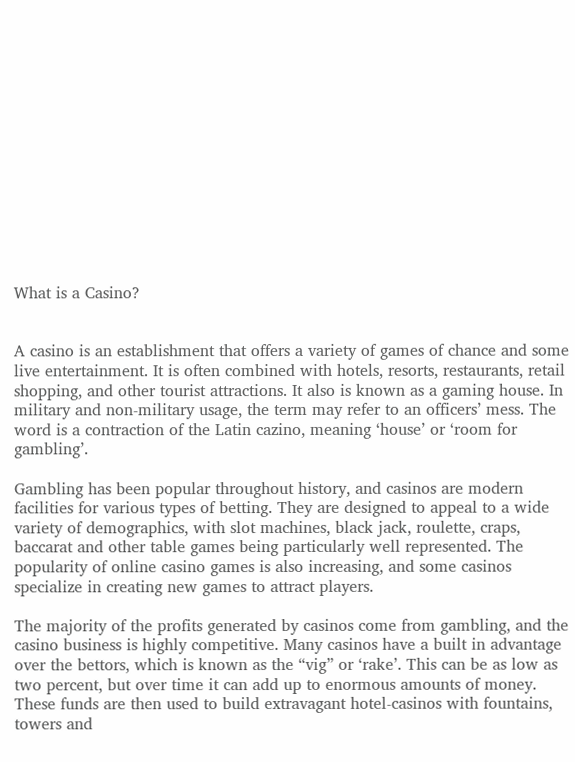What is a Casino?


A casino is an establishment that offers a variety of games of chance and some live entertainment. It is often combined with hotels, resorts, restaurants, retail shopping, and other tourist attractions. It also is known as a gaming house. In military and non-military usage, the term may refer to an officers’ mess. The word is a contraction of the Latin cazino, meaning ‘house’ or ‘room for gambling’.

Gambling has been popular throughout history, and casinos are modern facilities for various types of betting. They are designed to appeal to a wide variety of demographics, with slot machines, black jack, roulette, craps, baccarat and other table games being particularly well represented. The popularity of online casino games is also increasing, and some casinos specialize in creating new games to attract players.

The majority of the profits generated by casinos come from gambling, and the casino business is highly competitive. Many casinos have a built in advantage over the bettors, which is known as the “vig” or ‘rake’. This can be as low as two percent, but over time it can add up to enormous amounts of money. These funds are then used to build extravagant hotel-casinos with fountains, towers and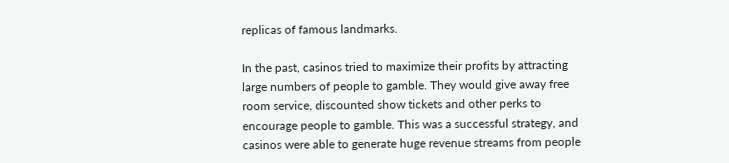replicas of famous landmarks.

In the past, casinos tried to maximize their profits by attracting large numbers of people to gamble. They would give away free room service, discounted show tickets and other perks to encourage people to gamble. This was a successful strategy, and casinos were able to generate huge revenue streams from people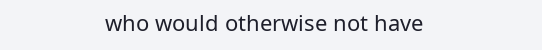who would otherwise not have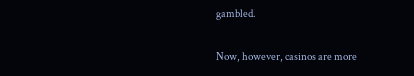gambled.

Now, however, casinos are more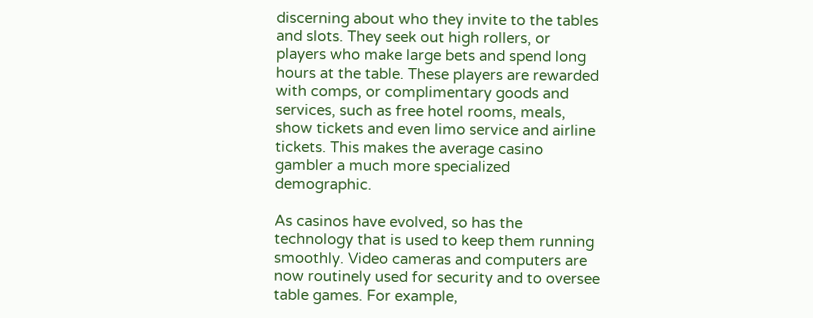discerning about who they invite to the tables and slots. They seek out high rollers, or players who make large bets and spend long hours at the table. These players are rewarded with comps, or complimentary goods and services, such as free hotel rooms, meals, show tickets and even limo service and airline tickets. This makes the average casino gambler a much more specialized demographic.

As casinos have evolved, so has the technology that is used to keep them running smoothly. Video cameras and computers are now routinely used for security and to oversee table games. For example,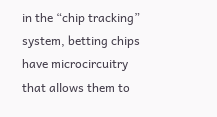in the “chip tracking” system, betting chips have microcircuitry that allows them to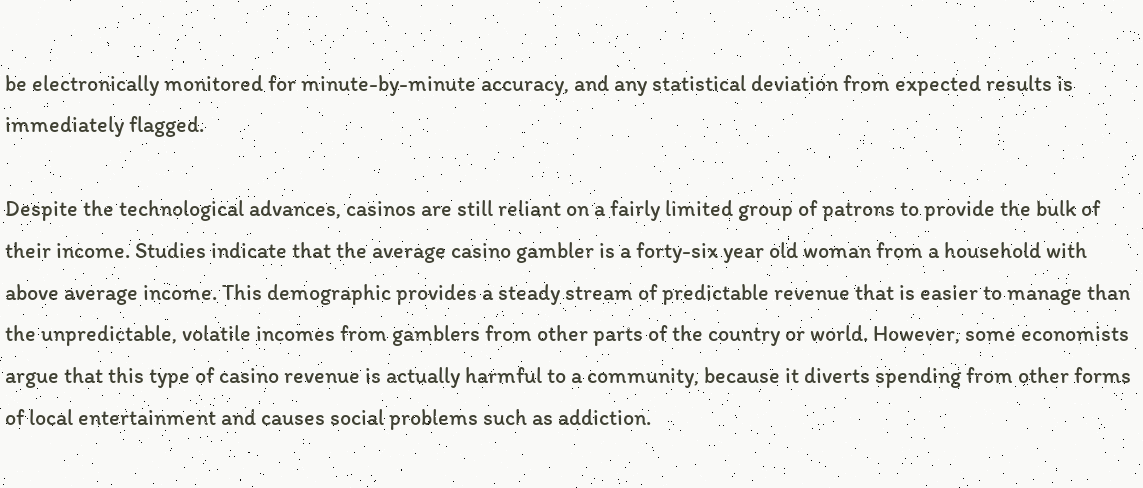be electronically monitored for minute-by-minute accuracy, and any statistical deviation from expected results is immediately flagged.

Despite the technological advances, casinos are still reliant on a fairly limited group of patrons to provide the bulk of their income. Studies indicate that the average casino gambler is a forty-six year old woman from a household with above average income. This demographic provides a steady stream of predictable revenue that is easier to manage than the unpredictable, volatile incomes from gamblers from other parts of the country or world. However, some economists argue that this type of casino revenue is actually harmful to a community, because it diverts spending from other forms of local entertainment and causes social problems such as addiction.